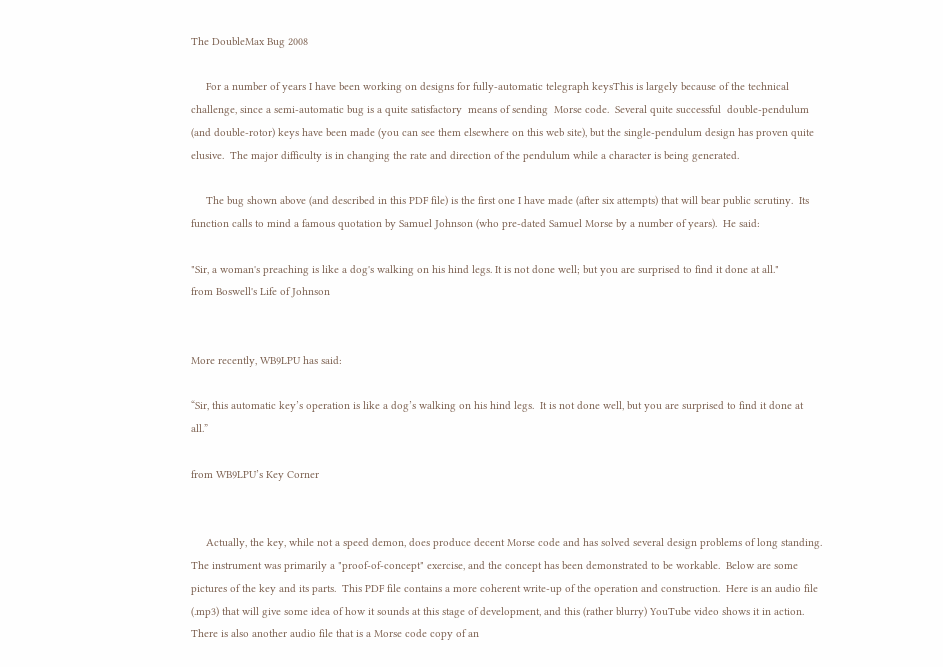The DoubleMax Bug 2008

     For a number of years I have been working on designs for fully-automatic telegraph keysThis is largely because of the technical challenge, since a semi-automatic bug is a quite satisfactory  means of sending  Morse code.  Several quite successful  double-pendulum (and double-rotor) keys have been made (you can see them elsewhere on this web site), but the single-pendulum design has proven quite elusive.  The major difficulty is in changing the rate and direction of the pendulum while a character is being generated.

     The bug shown above (and described in this PDF file) is the first one I have made (after six attempts) that will bear public scrutiny.  Its function calls to mind a famous quotation by Samuel Johnson (who pre-dated Samuel Morse by a number of years).  He said:

"Sir, a woman's preaching is like a dog's walking on his hind legs. It is not done well; but you are surprised to find it done at all."
from Boswell's Life of Johnson


More recently, WB9LPU has said:

“Sir, this automatic key’s operation is like a dog’s walking on his hind legs.  It is not done well, but you are surprised to find it done at all.”

from WB9LPU’s Key Corner


     Actually, the key, while not a speed demon, does produce decent Morse code and has solved several design problems of long standing.  The instrument was primarily a "proof-of-concept" exercise, and the concept has been demonstrated to be workable.  Below are some pictures of the key and its parts.  This PDF file contains a more coherent write-up of the operation and construction.  Here is an audio file (.mp3) that will give some idea of how it sounds at this stage of development, and this (rather blurry) YouTube video shows it in action.  There is also another audio file that is a Morse code copy of an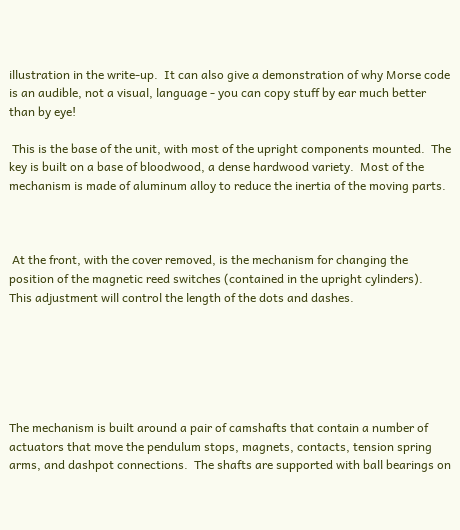illustration in the write-up.  It can also give a demonstration of why Morse code is an audible, not a visual, language - you can copy stuff by ear much better than by eye!

 This is the base of the unit, with most of the upright components mounted.  The key is built on a base of bloodwood, a dense hardwood variety.  Most of the mechanism is made of aluminum alloy to reduce the inertia of the moving parts.



 At the front, with the cover removed, is the mechanism for changing the position of the magnetic reed switches (contained in the upright cylinders).  This adjustment will control the length of the dots and dashes.






The mechanism is built around a pair of camshafts that contain a number of actuators that move the pendulum stops, magnets, contacts, tension spring arms, and dashpot connections.  The shafts are supported with ball bearings on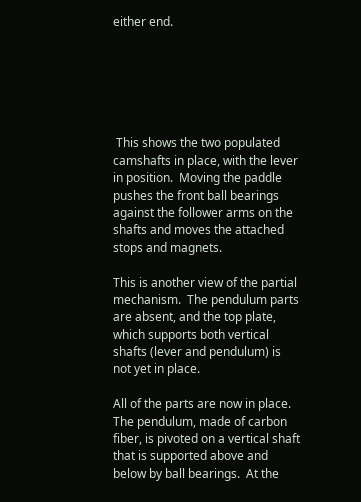either end.






 This shows the two populated camshafts in place, with the lever in position.  Moving the paddle pushes the front ball bearings against the follower arms on the shafts and moves the attached stops and magnets.

This is another view of the partial mechanism.  The pendulum parts are absent, and the top plate, which supports both vertical shafts (lever and pendulum) is not yet in place.

All of the parts are now in place.  The pendulum, made of carbon fiber, is pivoted on a vertical shaft that is supported above and below by ball bearings.  At the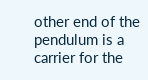other end of the pendulum is a carrier for the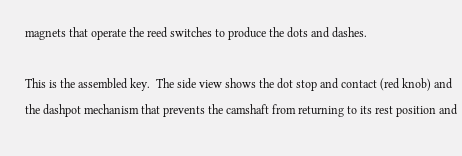magnets that operate the reed switches to produce the dots and dashes.

This is the assembled key.  The side view shows the dot stop and contact (red knob) and the dashpot mechanism that prevents the camshaft from returning to its rest position and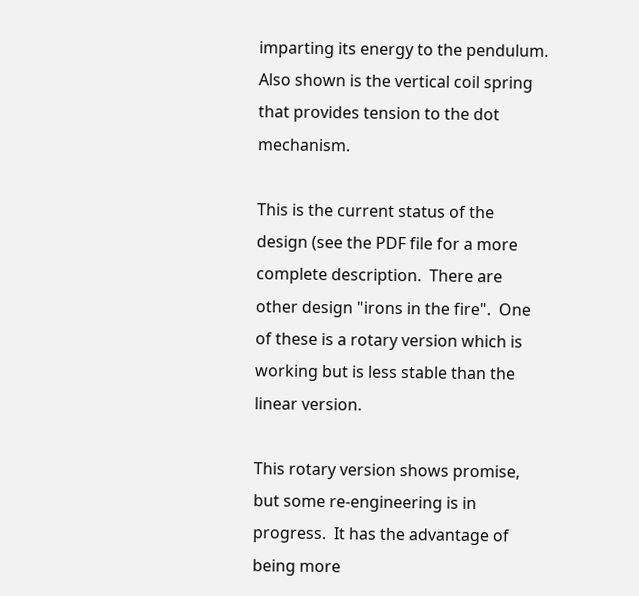imparting its energy to the pendulum.  Also shown is the vertical coil spring that provides tension to the dot mechanism.

This is the current status of the design (see the PDF file for a more complete description.  There are other design "irons in the fire".  One of these is a rotary version which is working but is less stable than the linear version.

This rotary version shows promise, but some re-engineering is in progress.  It has the advantage of being more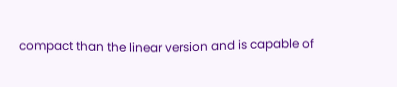compact than the linear version and is capable of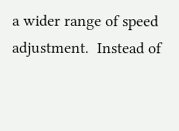a wider range of speed adjustment.  Instead of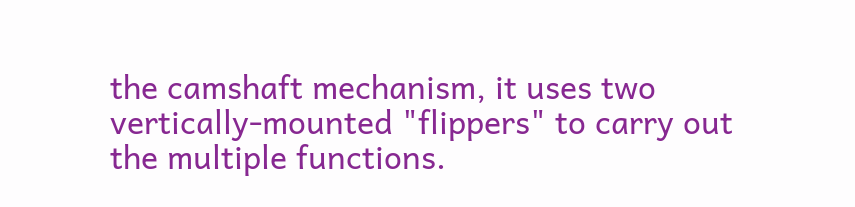the camshaft mechanism, it uses two vertically-mounted "flippers" to carry out the multiple functions.